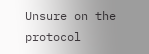Unsure on the protocol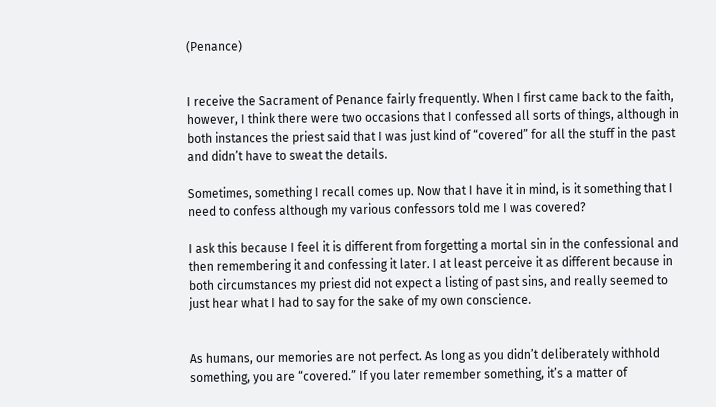(Penance)


I receive the Sacrament of Penance fairly frequently. When I first came back to the faith, however, I think there were two occasions that I confessed all sorts of things, although in both instances the priest said that I was just kind of “covered” for all the stuff in the past and didn’t have to sweat the details.

Sometimes, something I recall comes up. Now that I have it in mind, is it something that I need to confess although my various confessors told me I was covered?

I ask this because I feel it is different from forgetting a mortal sin in the confessional and then remembering it and confessing it later. I at least perceive it as different because in both circumstances my priest did not expect a listing of past sins, and really seemed to just hear what I had to say for the sake of my own conscience.


As humans, our memories are not perfect. As long as you didn’t deliberately withhold something, you are “covered.” If you later remember something, it’s a matter of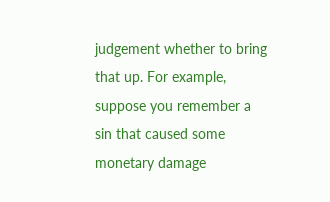judgement whether to bring that up. For example, suppose you remember a sin that caused some monetary damage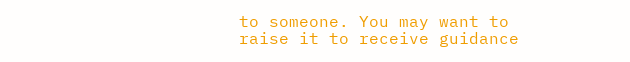to someone. You may want to raise it to receive guidance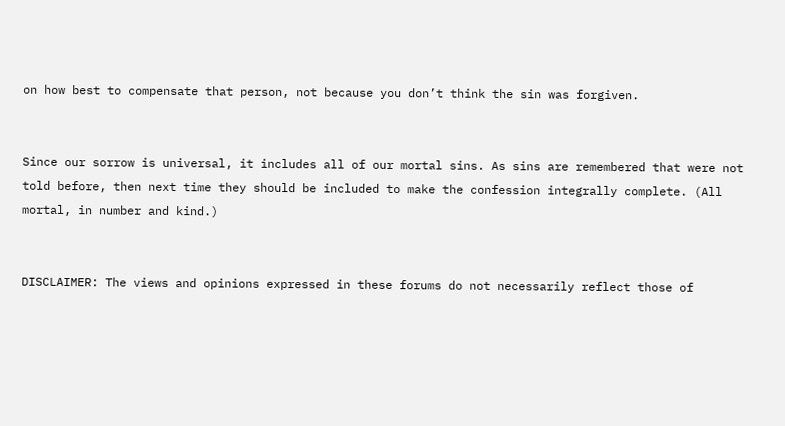on how best to compensate that person, not because you don’t think the sin was forgiven.


Since our sorrow is universal, it includes all of our mortal sins. As sins are remembered that were not told before, then next time they should be included to make the confession integrally complete. (All mortal, in number and kind.)


DISCLAIMER: The views and opinions expressed in these forums do not necessarily reflect those of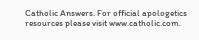Catholic Answers. For official apologetics resources please visit www.catholic.com.